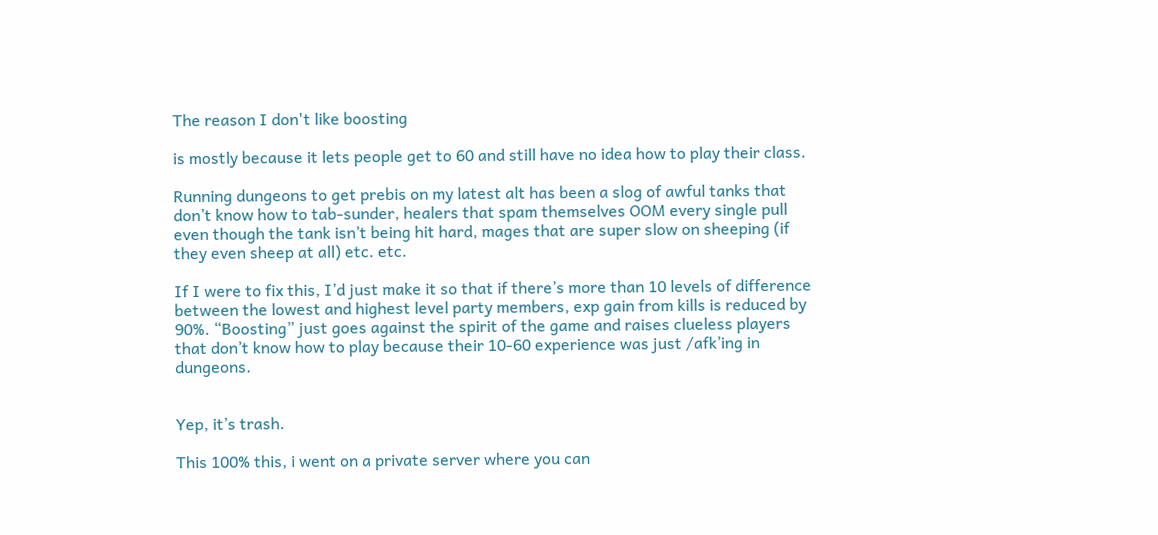The reason I don't like boosting

is mostly because it lets people get to 60 and still have no idea how to play their class.

Running dungeons to get prebis on my latest alt has been a slog of awful tanks that don’t know how to tab-sunder, healers that spam themselves OOM every single pull even though the tank isn’t being hit hard, mages that are super slow on sheeping (if they even sheep at all) etc. etc.

If I were to fix this, I’d just make it so that if there’s more than 10 levels of difference between the lowest and highest level party members, exp gain from kills is reduced by 90%. “Boosting” just goes against the spirit of the game and raises clueless players that don’t know how to play because their 10-60 experience was just /afk’ing in dungeons.


Yep, it’s trash.

This 100% this, i went on a private server where you can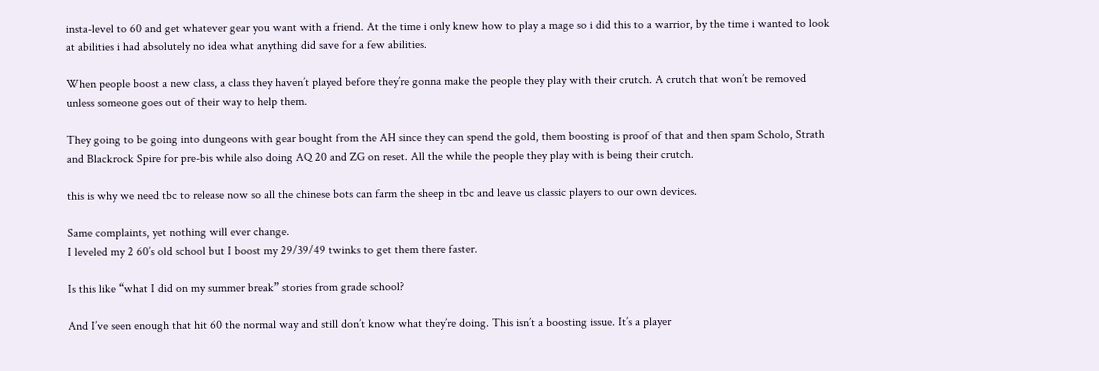insta-level to 60 and get whatever gear you want with a friend. At the time i only knew how to play a mage so i did this to a warrior, by the time i wanted to look at abilities i had absolutely no idea what anything did save for a few abilities.

When people boost a new class, a class they haven’t played before they’re gonna make the people they play with their crutch. A crutch that won’t be removed unless someone goes out of their way to help them.

They going to be going into dungeons with gear bought from the AH since they can spend the gold, them boosting is proof of that and then spam Scholo, Strath and Blackrock Spire for pre-bis while also doing AQ 20 and ZG on reset. All the while the people they play with is being their crutch.

this is why we need tbc to release now so all the chinese bots can farm the sheep in tbc and leave us classic players to our own devices.

Same complaints, yet nothing will ever change.
I leveled my 2 60’s old school but I boost my 29/39/49 twinks to get them there faster.

Is this like “what I did on my summer break” stories from grade school?

And I’ve seen enough that hit 60 the normal way and still don’t know what they’re doing. This isn’t a boosting issue. It’s a player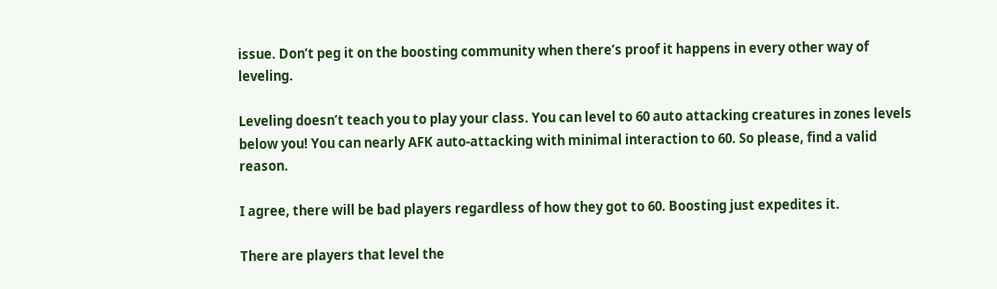issue. Don’t peg it on the boosting community when there’s proof it happens in every other way of leveling.

Leveling doesn’t teach you to play your class. You can level to 60 auto attacking creatures in zones levels below you! You can nearly AFK auto-attacking with minimal interaction to 60. So please, find a valid reason.

I agree, there will be bad players regardless of how they got to 60. Boosting just expedites it.

There are players that level the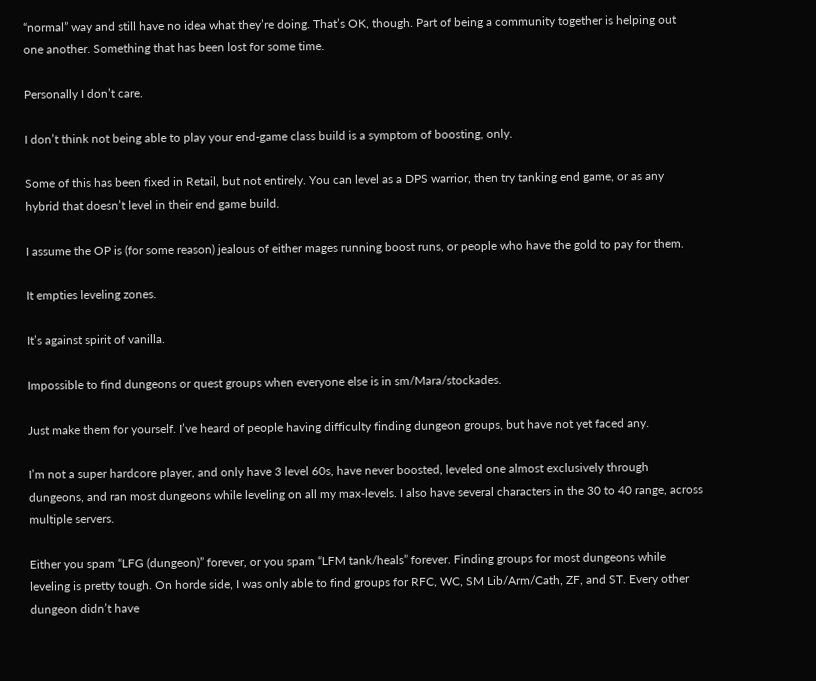“normal” way and still have no idea what they’re doing. That’s OK, though. Part of being a community together is helping out one another. Something that has been lost for some time.

Personally I don’t care.

I don’t think not being able to play your end-game class build is a symptom of boosting, only.

Some of this has been fixed in Retail, but not entirely. You can level as a DPS warrior, then try tanking end game, or as any hybrid that doesn’t level in their end game build.

I assume the OP is (for some reason) jealous of either mages running boost runs, or people who have the gold to pay for them.

It empties leveling zones.

It’s against spirit of vanilla.

Impossible to find dungeons or quest groups when everyone else is in sm/Mara/stockades.

Just make them for yourself. I’ve heard of people having difficulty finding dungeon groups, but have not yet faced any.

I’m not a super hardcore player, and only have 3 level 60s, have never boosted, leveled one almost exclusively through dungeons, and ran most dungeons while leveling on all my max-levels. I also have several characters in the 30 to 40 range, across multiple servers.

Either you spam “LFG (dungeon)” forever, or you spam “LFM tank/heals” forever. Finding groups for most dungeons while leveling is pretty tough. On horde side, I was only able to find groups for RFC, WC, SM Lib/Arm/Cath, ZF, and ST. Every other dungeon didn’t have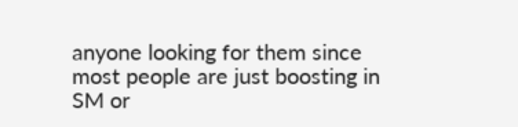anyone looking for them since most people are just boosting in SM or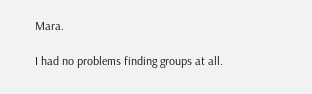Mara.

I had no problems finding groups at all.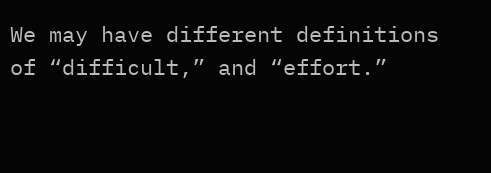We may have different definitions of “difficult,” and “effort.”